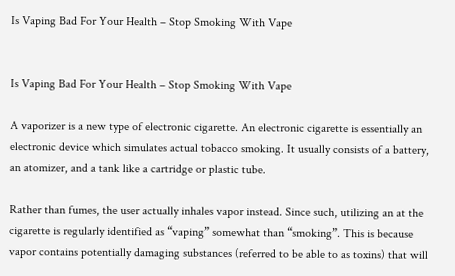Is Vaping Bad For Your Health – Stop Smoking With Vape


Is Vaping Bad For Your Health – Stop Smoking With Vape

A vaporizer is a new type of electronic cigarette. An electronic cigarette is essentially an electronic device which simulates actual tobacco smoking. It usually consists of a battery, an atomizer, and a tank like a cartridge or plastic tube.

Rather than fumes, the user actually inhales vapor instead. Since such, utilizing an at the cigarette is regularly identified as “vaping” somewhat than “smoking”. This is because vapor contains potentially damaging substances (referred to be able to as toxins) that will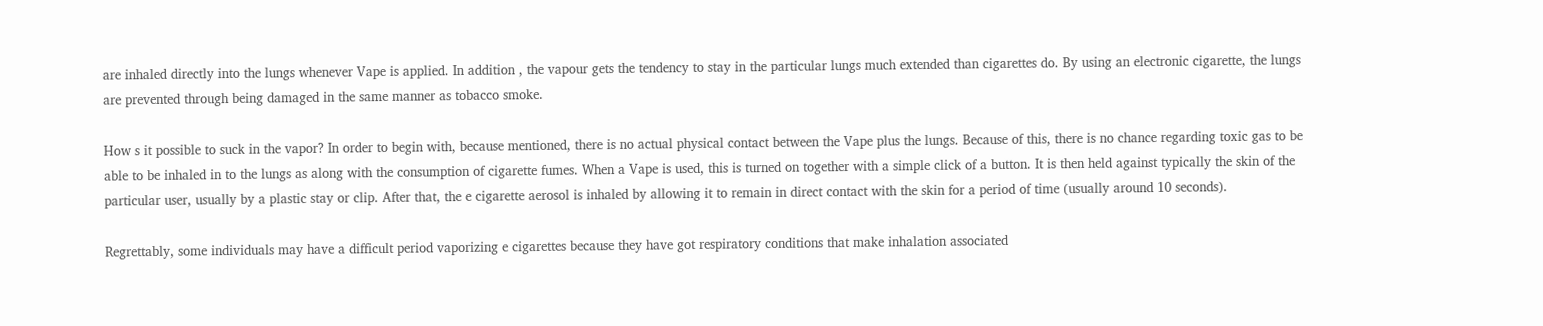are inhaled directly into the lungs whenever Vape is applied. In addition , the vapour gets the tendency to stay in the particular lungs much extended than cigarettes do. By using an electronic cigarette, the lungs are prevented through being damaged in the same manner as tobacco smoke.

How s it possible to suck in the vapor? In order to begin with, because mentioned, there is no actual physical contact between the Vape plus the lungs. Because of this, there is no chance regarding toxic gas to be able to be inhaled in to the lungs as along with the consumption of cigarette fumes. When a Vape is used, this is turned on together with a simple click of a button. It is then held against typically the skin of the particular user, usually by a plastic stay or clip. After that, the e cigarette aerosol is inhaled by allowing it to remain in direct contact with the skin for a period of time (usually around 10 seconds).

Regrettably, some individuals may have a difficult period vaporizing e cigarettes because they have got respiratory conditions that make inhalation associated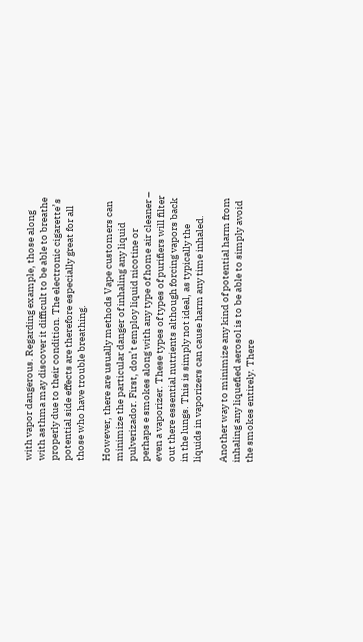with vapor dangerous. Regarding example, those along with asthma may discover it difficult to be able to breathe properly due to their condition. The electronic cigarette’s potential side effects are therefore especially great for all those who have trouble breathing.

However, there are usually methods Vape customers can minimize the particular danger of inhaling any liquid pulverizador. First, don’t employ liquid nicotine or perhaps e smokes along with any type of home air cleaner – even a vaporizer. These types of types of purifiers will filter out there essential nutrients although forcing vapors back in the lungs. This is simply not ideal, as typically the liquids in vaporizers can cause harm any time inhaled.

Another way to minimize any kind of potential harm from inhaling any liquefied aerosol is to be able to simply avoid the smokes entirely. There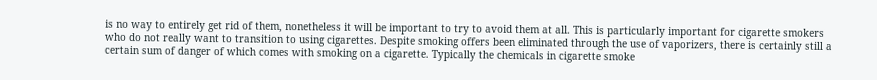is no way to entirely get rid of them, nonetheless it will be important to try to avoid them at all. This is particularly important for cigarette smokers who do not really want to transition to using cigarettes. Despite smoking offers been eliminated through the use of vaporizers, there is certainly still a certain sum of danger of which comes with smoking on a cigarette. Typically the chemicals in cigarette smoke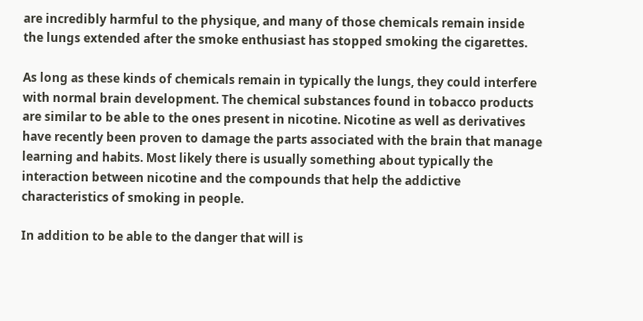are incredibly harmful to the physique, and many of those chemicals remain inside the lungs extended after the smoke enthusiast has stopped smoking the cigarettes.

As long as these kinds of chemicals remain in typically the lungs, they could interfere with normal brain development. The chemical substances found in tobacco products are similar to be able to the ones present in nicotine. Nicotine as well as derivatives have recently been proven to damage the parts associated with the brain that manage learning and habits. Most likely there is usually something about typically the interaction between nicotine and the compounds that help the addictive characteristics of smoking in people.

In addition to be able to the danger that will is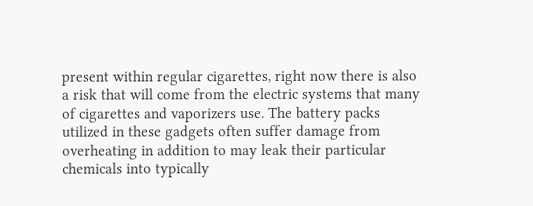present within regular cigarettes, right now there is also a risk that will come from the electric systems that many of cigarettes and vaporizers use. The battery packs utilized in these gadgets often suffer damage from overheating in addition to may leak their particular chemicals into typically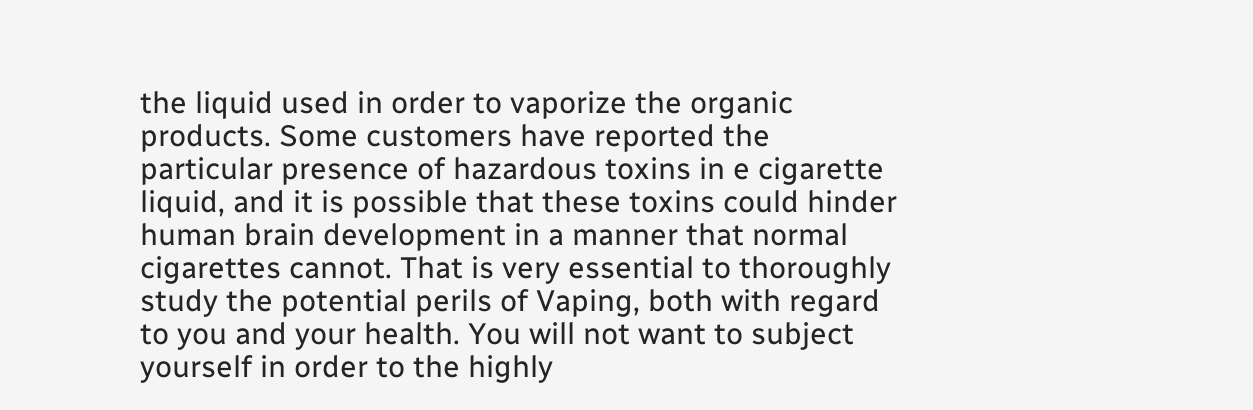the liquid used in order to vaporize the organic products. Some customers have reported the particular presence of hazardous toxins in e cigarette liquid, and it is possible that these toxins could hinder human brain development in a manner that normal cigarettes cannot. That is very essential to thoroughly study the potential perils of Vaping, both with regard to you and your health. You will not want to subject yourself in order to the highly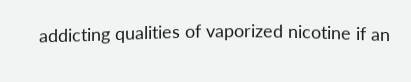addicting qualities of vaporized nicotine if an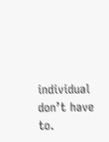individual don’t have to.